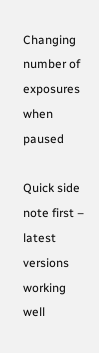Changing number of exposures when paused

Quick side note first – latest versions working well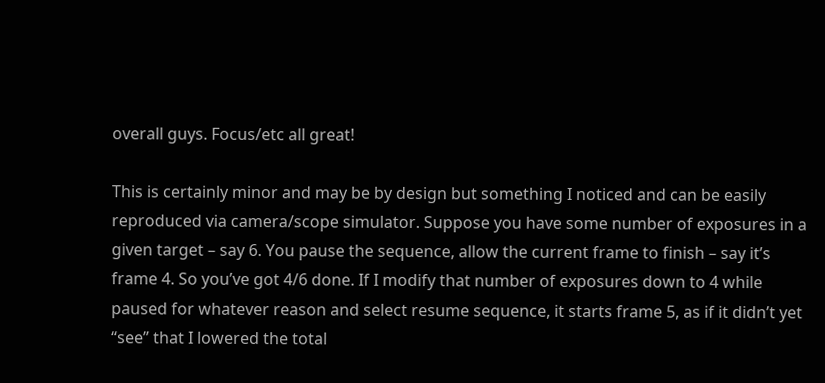overall guys. Focus/etc all great!

This is certainly minor and may be by design but something I noticed and can be easily reproduced via camera/scope simulator. Suppose you have some number of exposures in a given target – say 6. You pause the sequence, allow the current frame to finish – say it’s frame 4. So you’ve got 4/6 done. If I modify that number of exposures down to 4 while paused for whatever reason and select resume sequence, it starts frame 5, as if it didn’t yet “see” that I lowered the total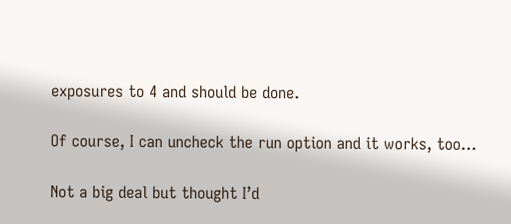exposures to 4 and should be done.

Of course, I can uncheck the run option and it works, too…

Not a big deal but thought I’d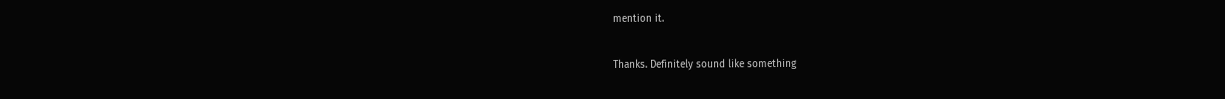mention it.

Thanks. Definitely sound like something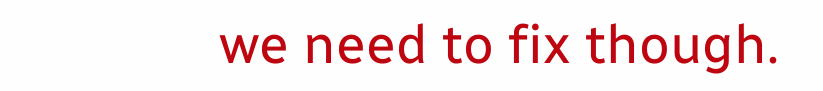we need to fix though.